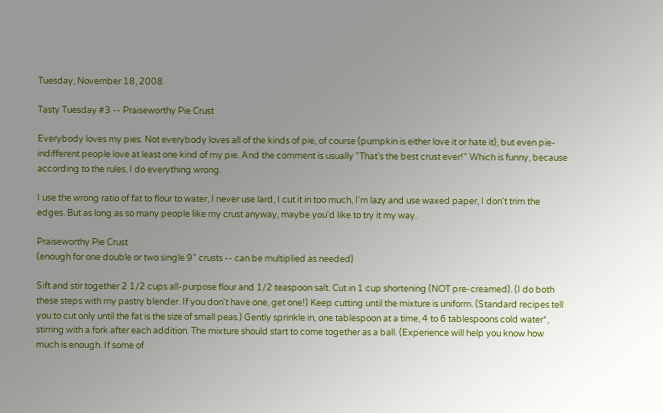Tuesday, November 18, 2008

Tasty Tuesday #3 -- Praiseworthy Pie Crust

Everybody loves my pies. Not everybody loves all of the kinds of pie, of course (pumpkin is either love it or hate it), but even pie-indifferent people love at least one kind of my pie. And the comment is usually "That's the best crust ever!" Which is funny, because according to the rules, I do everything wrong.

I use the wrong ratio of fat to flour to water, I never use lard, I cut it in too much, I'm lazy and use waxed paper, I don't trim the edges. But as long as so many people like my crust anyway, maybe you'd like to try it my way.

Praiseworthy Pie Crust
(enough for one double or two single 9" crusts -- can be multiplied as needed)

Sift and stir together 2 1/2 cups all-purpose flour and 1/2 teaspoon salt. Cut in 1 cup shortening (NOT pre-creamed). (I do both these steps with my pastry blender. If you don't have one, get one!) Keep cutting until the mixture is uniform. (Standard recipes tell you to cut only until the fat is the size of small peas.) Gently sprinkle in, one tablespoon at a time, 4 to 6 tablespoons cold water*, stirring with a fork after each addition. The mixture should start to come together as a ball. (Experience will help you know how much is enough. If some of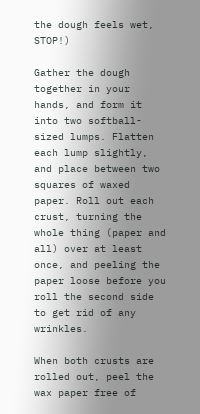the dough feels wet, STOP!)

Gather the dough together in your hands, and form it into two softball-sized lumps. Flatten each lump slightly, and place between two squares of waxed paper. Roll out each crust, turning the whole thing (paper and all) over at least once, and peeling the paper loose before you roll the second side to get rid of any wrinkles.

When both crusts are rolled out, peel the wax paper free of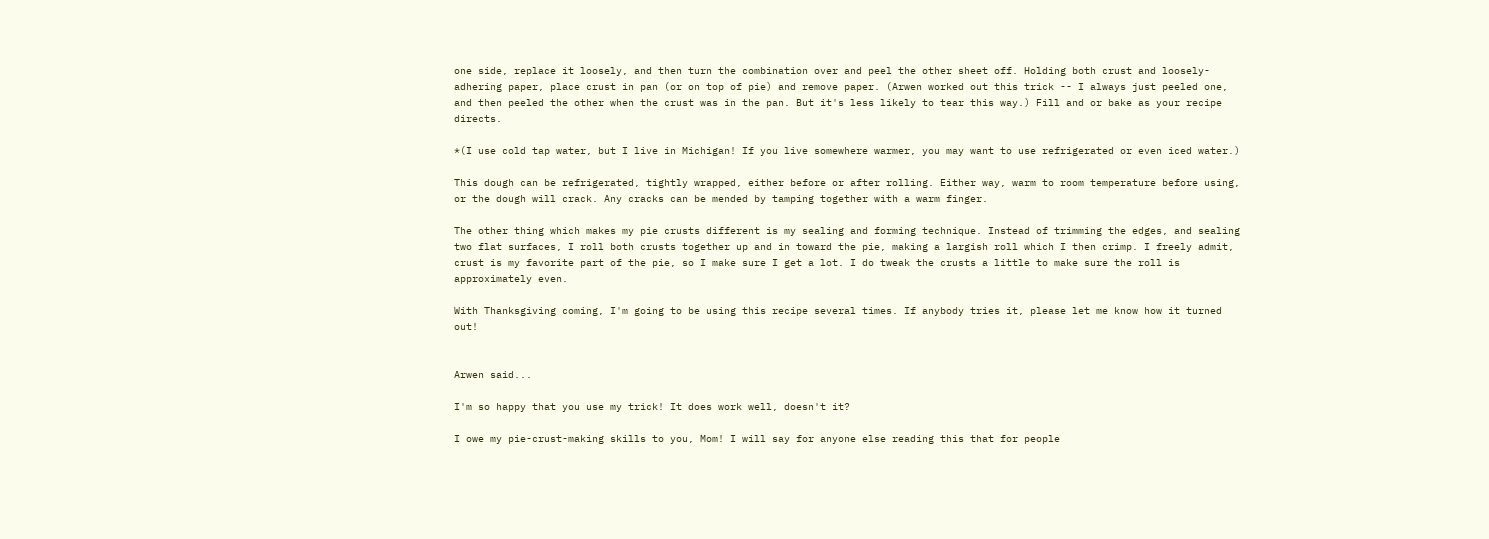one side, replace it loosely, and then turn the combination over and peel the other sheet off. Holding both crust and loosely-adhering paper, place crust in pan (or on top of pie) and remove paper. (Arwen worked out this trick -- I always just peeled one, and then peeled the other when the crust was in the pan. But it's less likely to tear this way.) Fill and or bake as your recipe directs.

*(I use cold tap water, but I live in Michigan! If you live somewhere warmer, you may want to use refrigerated or even iced water.)

This dough can be refrigerated, tightly wrapped, either before or after rolling. Either way, warm to room temperature before using, or the dough will crack. Any cracks can be mended by tamping together with a warm finger.

The other thing which makes my pie crusts different is my sealing and forming technique. Instead of trimming the edges, and sealing two flat surfaces, I roll both crusts together up and in toward the pie, making a largish roll which I then crimp. I freely admit, crust is my favorite part of the pie, so I make sure I get a lot. I do tweak the crusts a little to make sure the roll is approximately even.

With Thanksgiving coming, I'm going to be using this recipe several times. If anybody tries it, please let me know how it turned out!


Arwen said...

I'm so happy that you use my trick! It does work well, doesn't it?

I owe my pie-crust-making skills to you, Mom! I will say for anyone else reading this that for people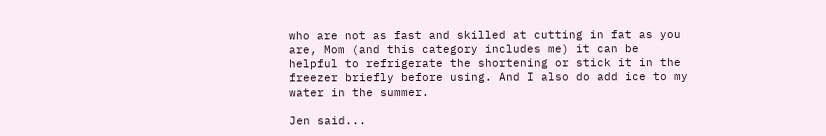who are not as fast and skilled at cutting in fat as you are, Mom (and this category includes me) it can be helpful to refrigerate the shortening or stick it in the freezer briefly before using. And I also do add ice to my water in the summer.

Jen said...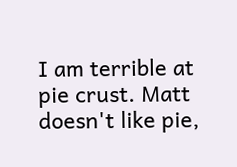I am terrible at pie crust. Matt doesn't like pie,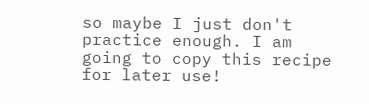so maybe I just don't practice enough. I am going to copy this recipe for later use!